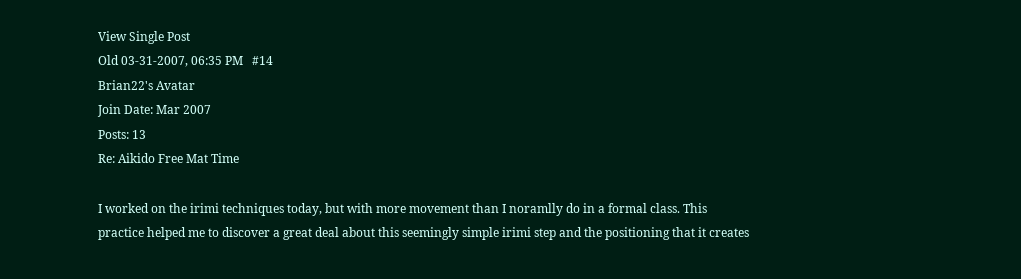View Single Post
Old 03-31-2007, 06:35 PM   #14
Brian22's Avatar
Join Date: Mar 2007
Posts: 13
Re: Aikido Free Mat Time

I worked on the irimi techniques today, but with more movement than I noramlly do in a formal class. This practice helped me to discover a great deal about this seemingly simple irimi step and the positioning that it creates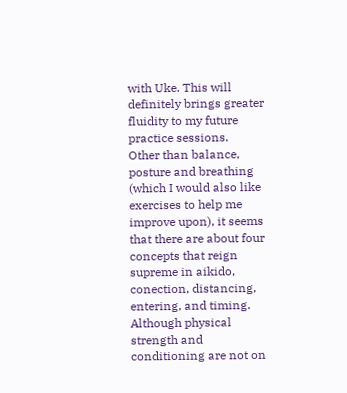with Uke. This will definitely brings greater fluidity to my future practice sessions.
Other than balance, posture and breathing (which I would also like exercises to help me improve upon), it seems that there are about four concepts that reign supreme in aikido, conection, distancing, entering, and timing. Although physical strength and conditioning are not on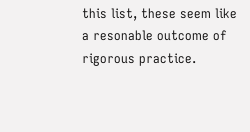this list, these seem like a resonable outcome of rigorous practice.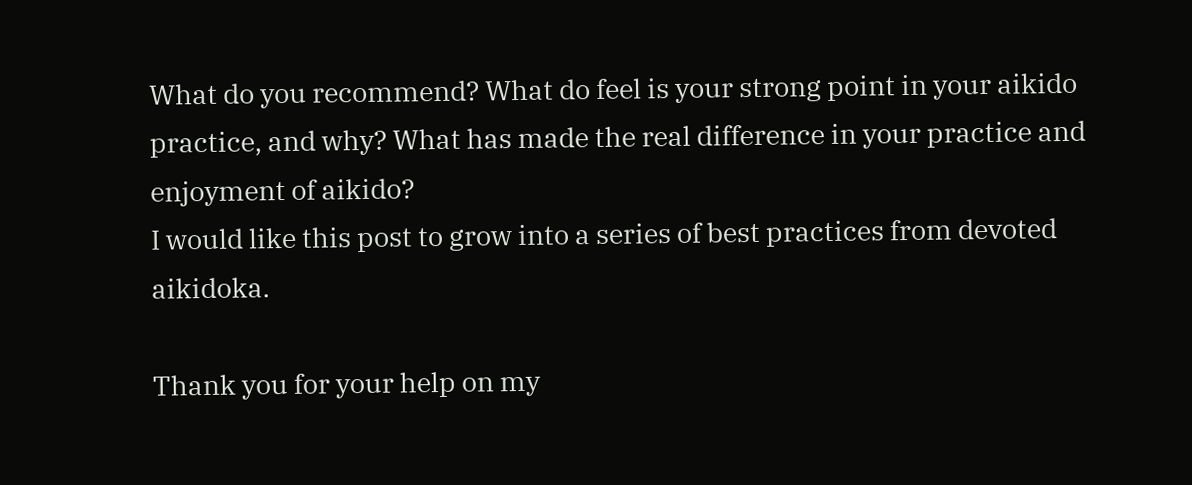What do you recommend? What do feel is your strong point in your aikido practice, and why? What has made the real difference in your practice and enjoyment of aikido?
I would like this post to grow into a series of best practices from devoted aikidoka.

Thank you for your help on my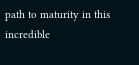path to maturity in this incredible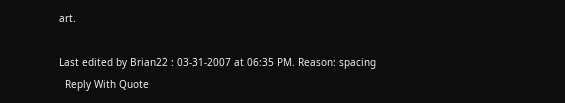art.

Last edited by Brian22 : 03-31-2007 at 06:35 PM. Reason: spacing
  Reply With Quote